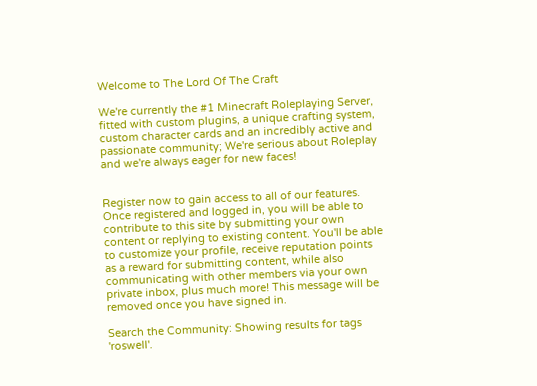Welcome to The Lord Of The Craft

We're currently the #1 Minecraft Roleplaying Server, fitted with custom plugins, a unique crafting system, custom character cards and an incredibly active and passionate community; We're serious about Roleplay and we're always eager for new faces!


Register now to gain access to all of our features. Once registered and logged in, you will be able to contribute to this site by submitting your own content or replying to existing content. You'll be able to customize your profile, receive reputation points as a reward for submitting content, while also communicating with other members via your own private inbox, plus much more! This message will be removed once you have signed in.

Search the Community: Showing results for tags 'roswell'.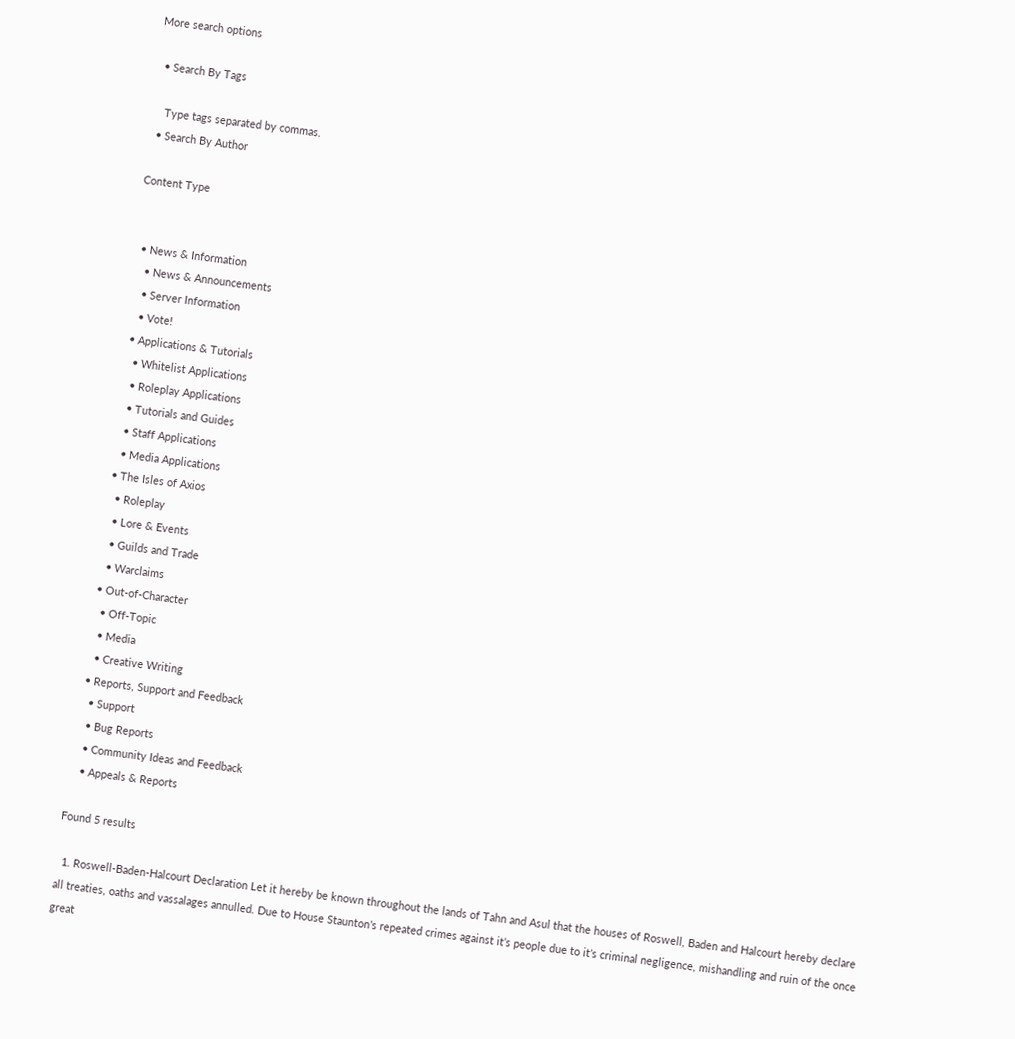More search options

  • Search By Tags

    Type tags separated by commas.
  • Search By Author

Content Type


  • News & Information
    • News & Announcements
    • Server Information
    • Vote!
  • Applications & Tutorials
    • Whitelist Applications
    • Roleplay Applications
    • Tutorials and Guides
    • Staff Applications
    • Media Applications
  • The Isles of Axios
    • Roleplay
    • Lore & Events
    • Guilds and Trade
    • Warclaims
  • Out-of-Character
    • Off-Topic
    • Media
    • Creative Writing
  • Reports, Support and Feedback
    • Support
    • Bug Reports
    • Community Ideas and Feedback
    • Appeals & Reports

Found 5 results

  1. Roswell-Baden-Halcourt Declaration Let it hereby be known throughout the lands of Tahn and Asul that the houses of Roswell, Baden and Halcourt hereby declare all treaties, oaths and vassalages annulled. Due to House Staunton’s repeated crimes against it’s people due to it’s criminal negligence, mishandling and ruin of the once great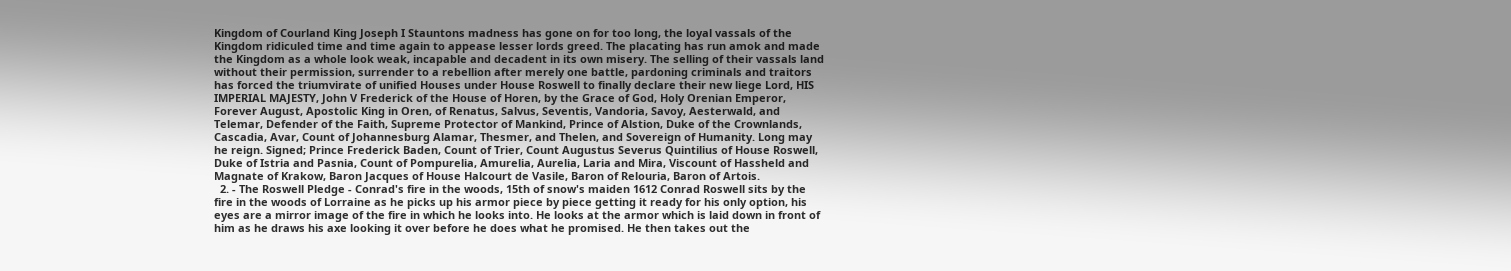Kingdom of Courland King Joseph I Stauntons madness has gone on for too long, the loyal vassals of the Kingdom ridiculed time and time again to appease lesser lords greed. The placating has run amok and made the Kingdom as a whole look weak, incapable and decadent in its own misery. The selling of their vassals land without their permission, surrender to a rebellion after merely one battle, pardoning criminals and traitors has forced the triumvirate of unified Houses under House Roswell to finally declare their new liege Lord, HIS IMPERIAL MAJESTY, John V Frederick of the House of Horen, by the Grace of God, Holy Orenian Emperor, Forever August, Apostolic King in Oren, of Renatus, Salvus, Seventis, Vandoria, Savoy, Aesterwald, and Telemar, Defender of the Faith, Supreme Protector of Mankind, Prince of Alstion, Duke of the Crownlands, Cascadia, Avar, Count of Johannesburg Alamar, Thesmer, and Thelen, and Sovereign of Humanity. Long may he reign. Signed; Prince Frederick Baden, Count of Trier, Count Augustus Severus Quintilius of House Roswell, Duke of Istria and Pasnia, Count of Pompurelia, Amurelia, Aurelia, Laria and Mira, Viscount of Hassheld and Magnate of Krakow, Baron Jacques of House Halcourt de Vasile, Baron of Relouria, Baron of Artois.
  2. - The Roswell Pledge - Conrad's fire in the woods, 15th of snow's maiden 1612 Conrad Roswell sits by the fire in the woods of Lorraine as he picks up his armor piece by piece getting it ready for his only option, his eyes are a mirror image of the fire in which he looks into. He looks at the armor which is laid down in front of him as he draws his axe looking it over before he does what he promised. He then takes out the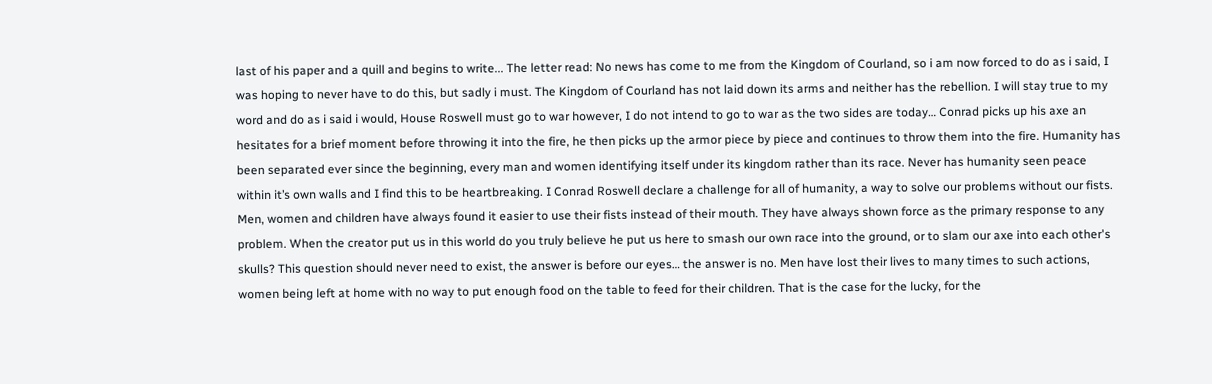last of his paper and a quill and begins to write... The letter read: No news has come to me from the Kingdom of Courland, so i am now forced to do as i said, I was hoping to never have to do this, but sadly i must. The Kingdom of Courland has not laid down its arms and neither has the rebellion. I will stay true to my word and do as i said i would, House Roswell must go to war however, I do not intend to go to war as the two sides are today… Conrad picks up his axe an hesitates for a brief moment before throwing it into the fire, he then picks up the armor piece by piece and continues to throw them into the fire. Humanity has been separated ever since the beginning, every man and women identifying itself under its kingdom rather than its race. Never has humanity seen peace within it’s own walls and I find this to be heartbreaking. I Conrad Roswell declare a challenge for all of humanity, a way to solve our problems without our fists. Men, women and children have always found it easier to use their fists instead of their mouth. They have always shown force as the primary response to any problem. When the creator put us in this world do you truly believe he put us here to smash our own race into the ground, or to slam our axe into each other's skulls? This question should never need to exist, the answer is before our eyes… the answer is no. Men have lost their lives to many times to such actions, women being left at home with no way to put enough food on the table to feed for their children. That is the case for the lucky, for the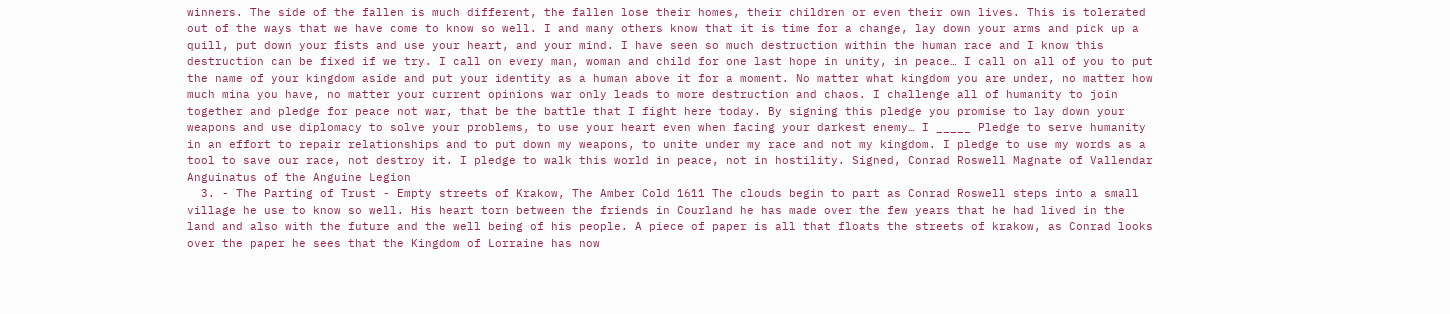winners. The side of the fallen is much different, the fallen lose their homes, their children or even their own lives. This is tolerated out of the ways that we have come to know so well. I and many others know that it is time for a change, lay down your arms and pick up a quill, put down your fists and use your heart, and your mind. I have seen so much destruction within the human race and I know this destruction can be fixed if we try. I call on every man, woman and child for one last hope in unity, in peace… I call on all of you to put the name of your kingdom aside and put your identity as a human above it for a moment. No matter what kingdom you are under, no matter how much mina you have, no matter your current opinions war only leads to more destruction and chaos. I challenge all of humanity to join together and pledge for peace not war, that be the battle that I fight here today. By signing this pledge you promise to lay down your weapons and use diplomacy to solve your problems, to use your heart even when facing your darkest enemy… I _____ Pledge to serve humanity in an effort to repair relationships and to put down my weapons, to unite under my race and not my kingdom. I pledge to use my words as a tool to save our race, not destroy it. I pledge to walk this world in peace, not in hostility. Signed, Conrad Roswell Magnate of Vallendar Anguinatus of the Anguine Legion
  3. - The Parting of Trust - Empty streets of Krakow, The Amber Cold 1611 The clouds begin to part as Conrad Roswell steps into a small village he use to know so well. His heart torn between the friends in Courland he has made over the few years that he had lived in the land and also with the future and the well being of his people. A piece of paper is all that floats the streets of krakow, as Conrad looks over the paper he sees that the Kingdom of Lorraine has now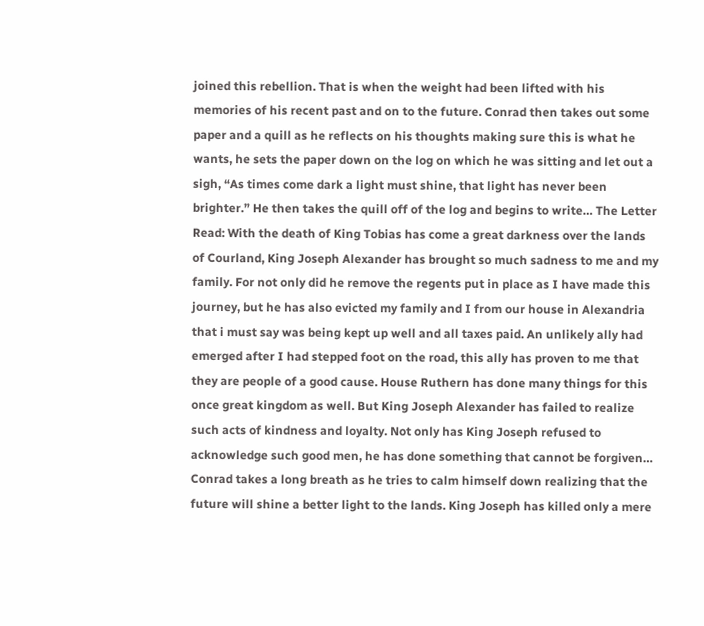joined this rebellion. That is when the weight had been lifted with his memories of his recent past and on to the future. Conrad then takes out some paper and a quill as he reflects on his thoughts making sure this is what he wants, he sets the paper down on the log on which he was sitting and let out a sigh, “As times come dark a light must shine, that light has never been brighter.” He then takes the quill off of the log and begins to write… The Letter Read: With the death of King Tobias has come a great darkness over the lands of Courland, King Joseph Alexander has brought so much sadness to me and my family. For not only did he remove the regents put in place as I have made this journey, but he has also evicted my family and I from our house in Alexandria that i must say was being kept up well and all taxes paid. An unlikely ally had emerged after I had stepped foot on the road, this ally has proven to me that they are people of a good cause. House Ruthern has done many things for this once great kingdom as well. But King Joseph Alexander has failed to realize such acts of kindness and loyalty. Not only has King Joseph refused to acknowledge such good men, he has done something that cannot be forgiven… Conrad takes a long breath as he tries to calm himself down realizing that the future will shine a better light to the lands. King Joseph has killed only a mere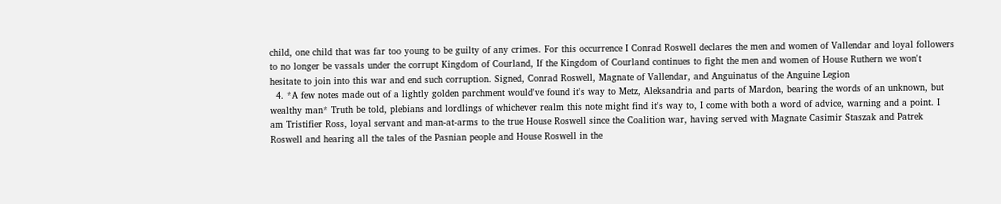child, one child that was far too young to be guilty of any crimes. For this occurrence I Conrad Roswell declares the men and women of Vallendar and loyal followers to no longer be vassals under the corrupt Kingdom of Courland, If the Kingdom of Courland continues to fight the men and women of House Ruthern we won't hesitate to join into this war and end such corruption. Signed, Conrad Roswell, Magnate of Vallendar, and Anguinatus of the Anguine Legion
  4. *A few notes made out of a lightly golden parchment would've found it's way to Metz, Aleksandria and parts of Mardon, bearing the words of an unknown, but wealthy man* Truth be told, plebians and lordlings of whichever realm this note might find it's way to, I come with both a word of advice, warning and a point. I am Tristifier Ross, loyal servant and man-at-arms to the true House Roswell since the Coalition war, having served with Magnate Casimir Staszak and Patrek Roswell and hearing all the tales of the Pasnian people and House Roswell in the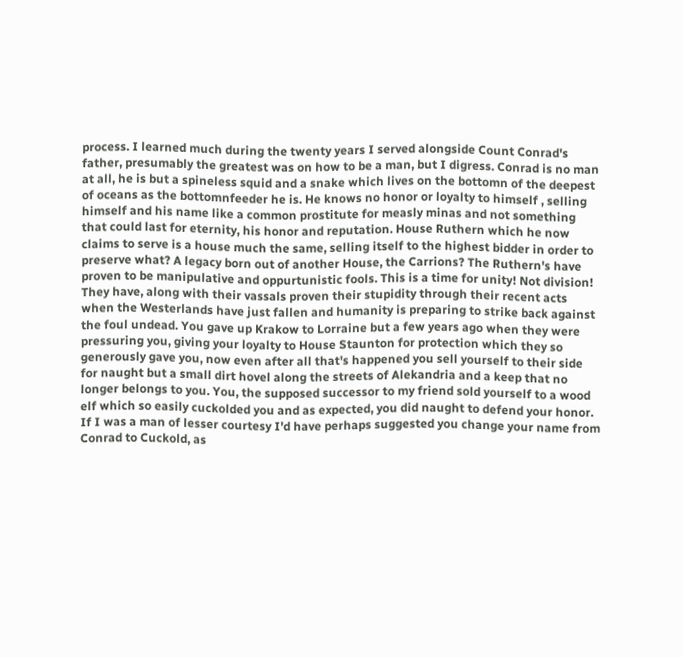process. I learned much during the twenty years I served alongside Count Conrad's father, presumably the greatest was on how to be a man, but I digress. Conrad is no man at all, he is but a spineless squid and a snake which lives on the bottomn of the deepest of oceans as the bottomnfeeder he is. He knows no honor or loyalty to himself , selling himself and his name like a common prostitute for measly minas and not something that could last for eternity, his honor and reputation. House Ruthern which he now claims to serve is a house much the same, selling itself to the highest bidder in order to preserve what? A legacy born out of another House, the Carrions? The Ruthern's have proven to be manipulative and oppurtunistic fools. This is a time for unity! Not division! They have, along with their vassals proven their stupidity through their recent acts when the Westerlands have just fallen and humanity is preparing to strike back against the foul undead. You gave up Krakow to Lorraine but a few years ago when they were pressuring you, giving your loyalty to House Staunton for protection which they so generously gave you, now even after all that's happened you sell yourself to their side for naught but a small dirt hovel along the streets of Alekandria and a keep that no longer belongs to you. You, the supposed successor to my friend sold yourself to a wood elf which so easily cuckolded you and as expected, you did naught to defend your honor. If I was a man of lesser courtesy I'd have perhaps suggested you change your name from Conrad to Cuckold, as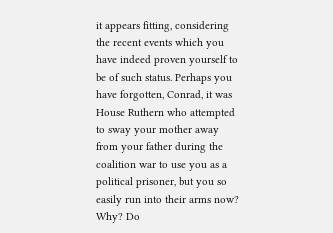it appears fitting, considering the recent events which you have indeed proven yourself to be of such status. Perhaps you have forgotten, Conrad, it was House Ruthern who attempted to sway your mother away from your father during the coalition war to use you as a political prisoner, but you so easily run into their arms now? Why? Do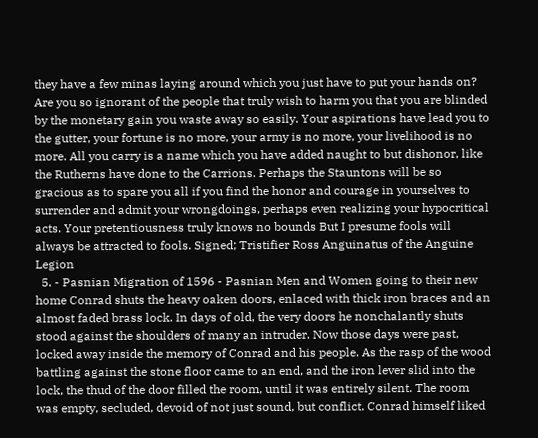they have a few minas laying around which you just have to put your hands on? Are you so ignorant of the people that truly wish to harm you that you are blinded by the monetary gain you waste away so easily. Your aspirations have lead you to the gutter, your fortune is no more, your army is no more, your livelihood is no more. All you carry is a name which you have added naught to but dishonor, like the Rutherns have done to the Carrions. Perhaps the Stauntons will be so gracious as to spare you all if you find the honor and courage in yourselves to surrender and admit your wrongdoings, perhaps even realizing your hypocritical acts. Your pretentiousness truly knows no bounds But I presume fools will always be attracted to fools. Signed; Tristifier Ross Anguinatus of the Anguine Legion
  5. - Pasnian Migration of 1596 - Pasnian Men and Women going to their new home Conrad shuts the heavy oaken doors, enlaced with thick iron braces and an almost faded brass lock. In days of old, the very doors he nonchalantly shuts stood against the shoulders of many an intruder. Now those days were past, locked away inside the memory of Conrad and his people. As the rasp of the wood battling against the stone floor came to an end, and the iron lever slid into the lock, the thud of the door filled the room, until it was entirely silent. The room was empty, secluded, devoid of not just sound, but conflict. Conrad himself liked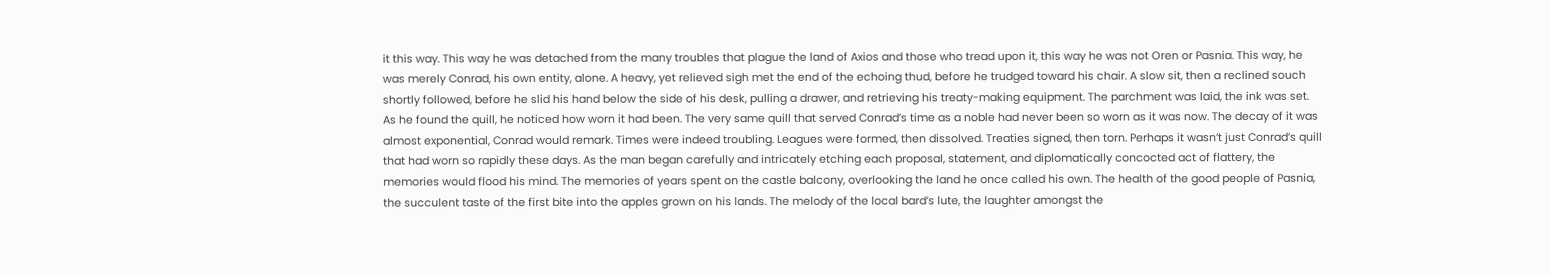it this way. This way he was detached from the many troubles that plague the land of Axios and those who tread upon it, this way he was not Oren or Pasnia. This way, he was merely Conrad, his own entity, alone. A heavy, yet relieved sigh met the end of the echoing thud, before he trudged toward his chair. A slow sit, then a reclined souch shortly followed, before he slid his hand below the side of his desk, pulling a drawer, and retrieving his treaty-making equipment. The parchment was laid, the ink was set. As he found the quill, he noticed how worn it had been. The very same quill that served Conrad’s time as a noble had never been so worn as it was now. The decay of it was almost exponential, Conrad would remark. Times were indeed troubling. Leagues were formed, then dissolved. Treaties signed, then torn. Perhaps it wasn’t just Conrad’s quill that had worn so rapidly these days. As the man began carefully and intricately etching each proposal, statement, and diplomatically concocted act of flattery, the memories would flood his mind. The memories of years spent on the castle balcony, overlooking the land he once called his own. The health of the good people of Pasnia, the succulent taste of the first bite into the apples grown on his lands. The melody of the local bard’s lute, the laughter amongst the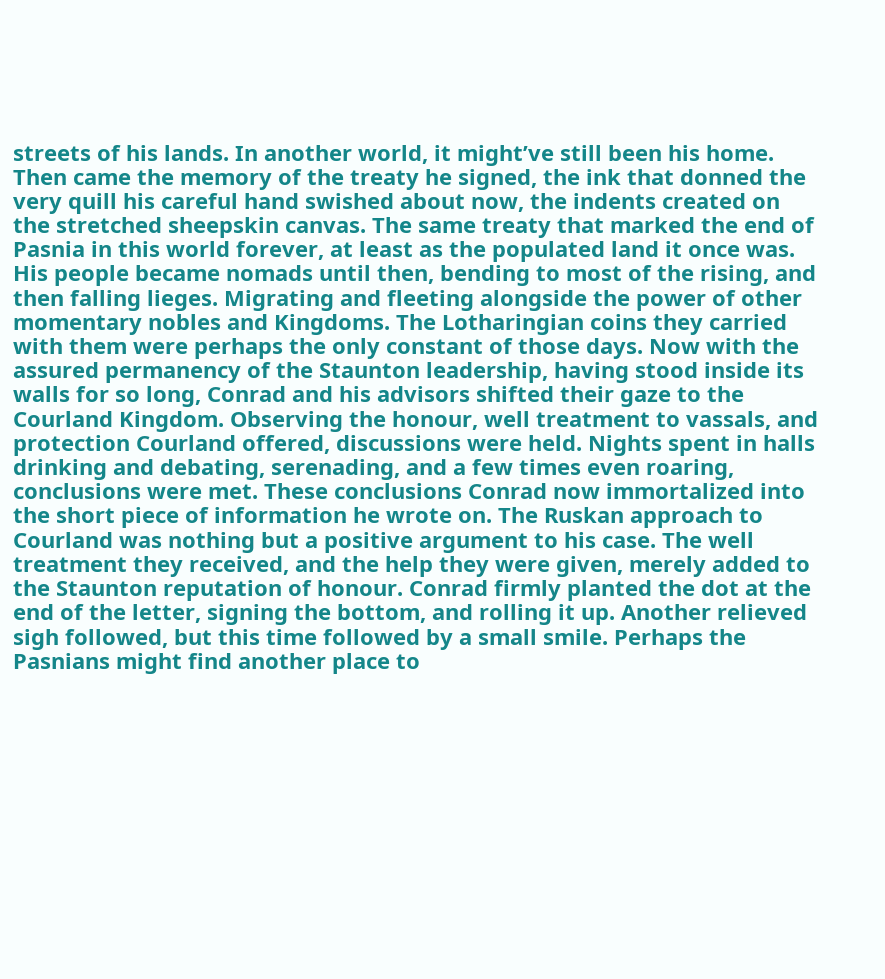streets of his lands. In another world, it might’ve still been his home. Then came the memory of the treaty he signed, the ink that donned the very quill his careful hand swished about now, the indents created on the stretched sheepskin canvas. The same treaty that marked the end of Pasnia in this world forever, at least as the populated land it once was. His people became nomads until then, bending to most of the rising, and then falling lieges. Migrating and fleeting alongside the power of other momentary nobles and Kingdoms. The Lotharingian coins they carried with them were perhaps the only constant of those days. Now with the assured permanency of the Staunton leadership, having stood inside its walls for so long, Conrad and his advisors shifted their gaze to the Courland Kingdom. Observing the honour, well treatment to vassals, and protection Courland offered, discussions were held. Nights spent in halls drinking and debating, serenading, and a few times even roaring, conclusions were met. These conclusions Conrad now immortalized into the short piece of information he wrote on. The Ruskan approach to Courland was nothing but a positive argument to his case. The well treatment they received, and the help they were given, merely added to the Staunton reputation of honour. Conrad firmly planted the dot at the end of the letter, signing the bottom, and rolling it up. Another relieved sigh followed, but this time followed by a small smile. Perhaps the Pasnians might find another place to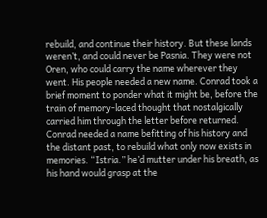rebuild, and continue their history. But these lands weren’t, and could never be Pasnia. They were not Oren, who could carry the name wherever they went. His people needed a new name. Conrad took a brief moment to ponder what it might be, before the train of memory-laced thought that nostalgically carried him through the letter before returned. Conrad needed a name befitting of his history and the distant past, to rebuild what only now exists in memories. “Istria.” he’d mutter under his breath, as his hand would grasp at the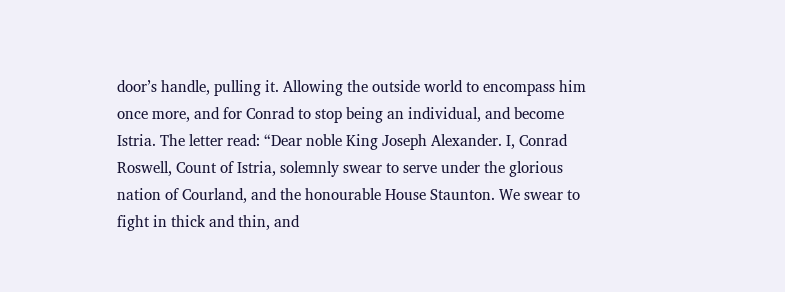door’s handle, pulling it. Allowing the outside world to encompass him once more, and for Conrad to stop being an individual, and become Istria. The letter read: “Dear noble King Joseph Alexander. I, Conrad Roswell, Count of Istria, solemnly swear to serve under the glorious nation of Courland, and the honourable House Staunton. We swear to fight in thick and thin, and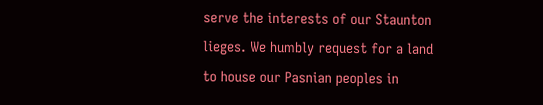serve the interests of our Staunton lieges. We humbly request for a land to house our Pasnian peoples in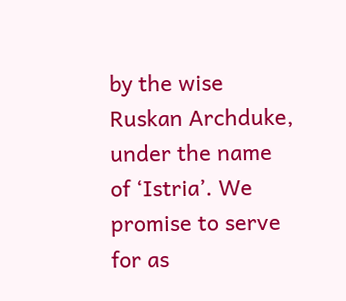by the wise Ruskan Archduke, under the name of ‘Istria’. We promise to serve for as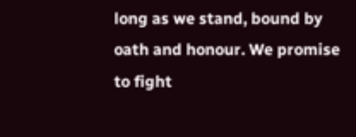long as we stand, bound by oath and honour. We promise to fight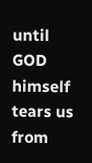until GOD himself tears us from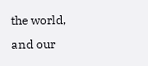the world, and our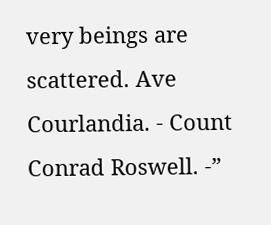very beings are scattered. Ave Courlandia. - Count Conrad Roswell. -”